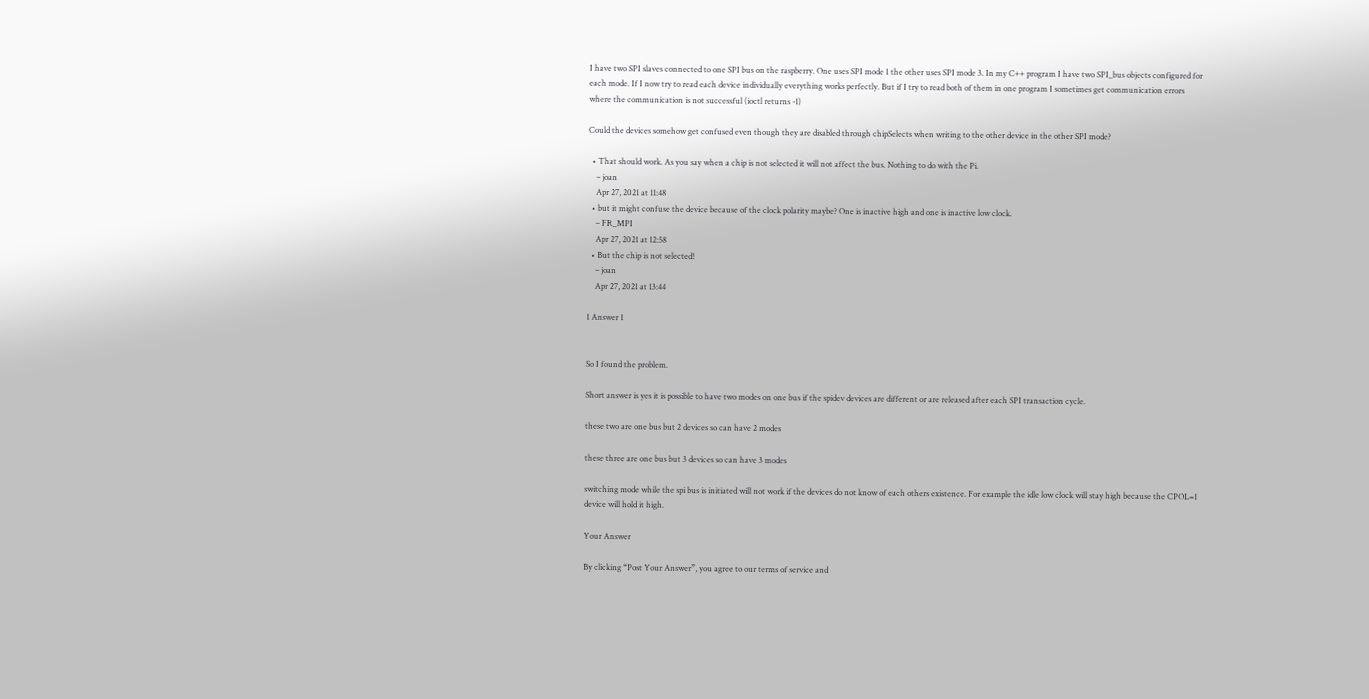I have two SPI slaves connected to one SPI bus on the raspberry. One uses SPI mode 1 the other uses SPI mode 3. In my C++ program I have two SPI_bus objects configured for each mode. If I now try to read each device individually everything works perfectly. But if I try to read both of them in one program I sometimes get communication errors where the communication is not successful (ioctl returns -1)

Could the devices somehow get confused even though they are disabled through chipSelects when writing to the other device in the other SPI mode?

  • That should work. As you say when a chip is not selected it will not affect the bus. Nothing to do with the Pi.
    – joan
    Apr 27, 2021 at 11:48
  • but it might confuse the device because of the clock polarity maybe? One is inactive high and one is inactive low clock.
    – FR_MPI
    Apr 27, 2021 at 12:58
  • But the chip is not selected!
    – joan
    Apr 27, 2021 at 13:44

1 Answer 1


So I found the problem.

Short answer is yes it is possible to have two modes on one bus if the spidev devices are different or are released after each SPI transaction cycle.

these two are one bus but 2 devices so can have 2 modes

these three are one bus but 3 devices so can have 3 modes

switching mode while the spi bus is initiated will not work if the devices do not know of each others existence. For example the idle low clock will stay high because the CPOL=1 device will hold it high.

Your Answer

By clicking “Post Your Answer”, you agree to our terms of service and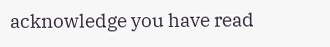acknowledge you have read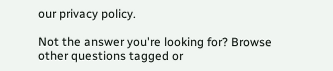our privacy policy.

Not the answer you're looking for? Browse other questions tagged or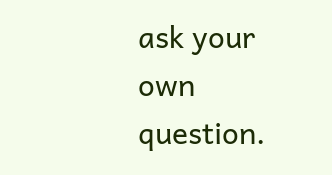ask your own question.